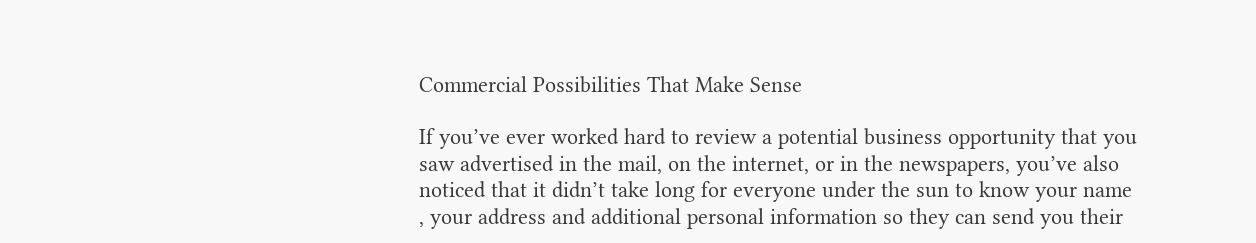Commercial Possibilities That Make Sense

If you’ve ever worked hard to review a potential business opportunity that you saw advertised in the mail, on the internet, or in the newspapers, you’ve also noticed that it didn’t take long for everyone under the sun to know your name , your address and additional personal information so they can send you their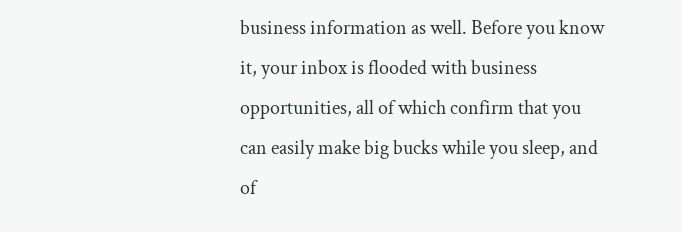business information as well. Before you know it, your inbox is flooded with business opportunities, all of which confirm that you can easily make big bucks while you sleep, and of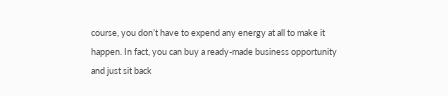course, you don’t have to expend any energy at all to make it happen. In fact, you can buy a ready-made business opportunity and just sit back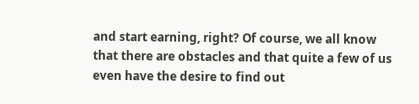and start earning, right? Of course, we all know that there are obstacles and that quite a few of us even have the desire to find out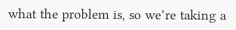what the problem is, so we’re taking a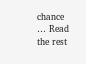chance … Read the rest